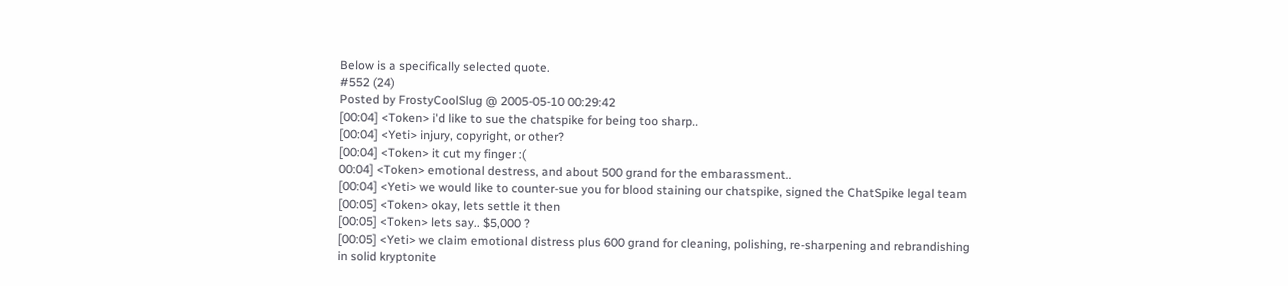Below is a specifically selected quote.
#552 (24)
Posted by FrostyCoolSlug @ 2005-05-10 00:29:42
[00:04] <Token> i'd like to sue the chatspike for being too sharp..
[00:04] <Yeti> injury, copyright, or other?
[00:04] <Token> it cut my finger :(
00:04] <Token> emotional destress, and about 500 grand for the embarassment..
[00:04] <Yeti> we would like to counter-sue you for blood staining our chatspike, signed the ChatSpike legal team
[00:05] <Token> okay, lets settle it then
[00:05] <Token> lets say.. $5,000 ?
[00:05] <Yeti> we claim emotional distress plus 600 grand for cleaning, polishing, re-sharpening and rebrandishing in solid kryptonite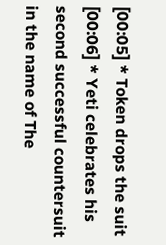[00:05] * Token drops the suit
[00:06] * Yeti celebrates his second successful countersuit in the name of The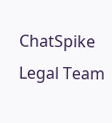ChatSpike Legal Team